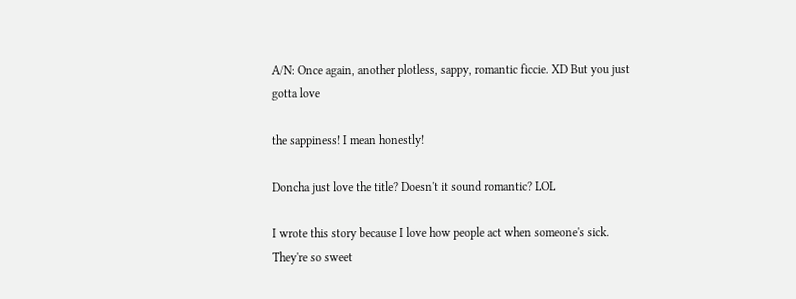A/N: Once again, another plotless, sappy, romantic ficcie. XD But you just gotta love

the sappiness! I mean honestly!

Doncha just love the title? Doesn't it sound romantic? LOL

I wrote this story because I love how people act when someone's sick. They're so sweet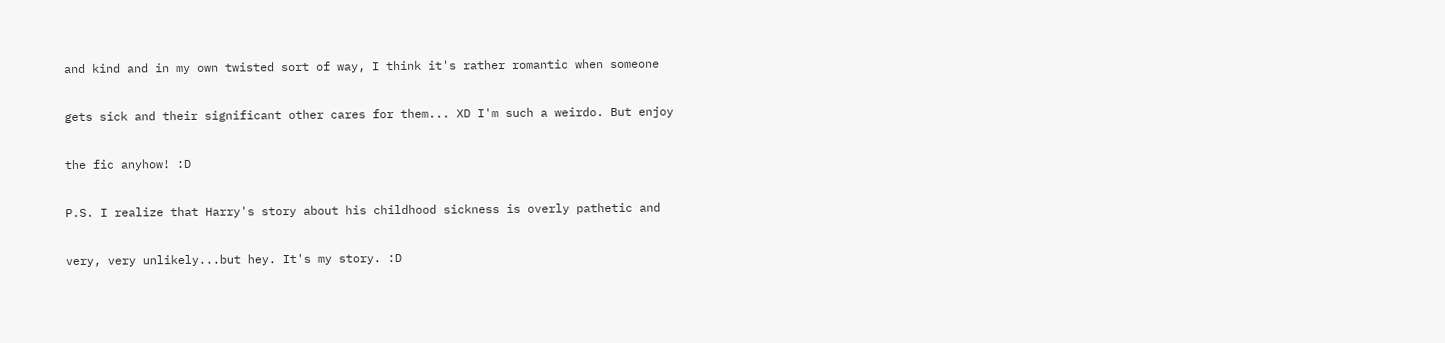and kind and in my own twisted sort of way, I think it's rather romantic when someone

gets sick and their significant other cares for them... XD I'm such a weirdo. But enjoy

the fic anyhow! :D

P.S. I realize that Harry's story about his childhood sickness is overly pathetic and

very, very unlikely...but hey. It's my story. :D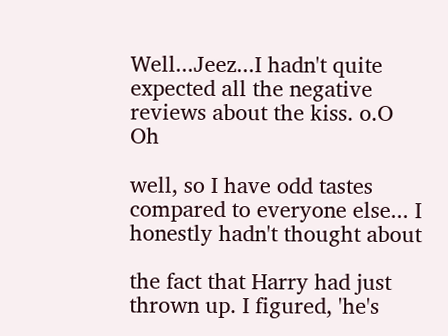Well...Jeez...I hadn't quite expected all the negative reviews about the kiss. o.O Oh

well, so I have odd tastes compared to everyone else... I honestly hadn't thought about

the fact that Harry had just thrown up. I figured, 'he's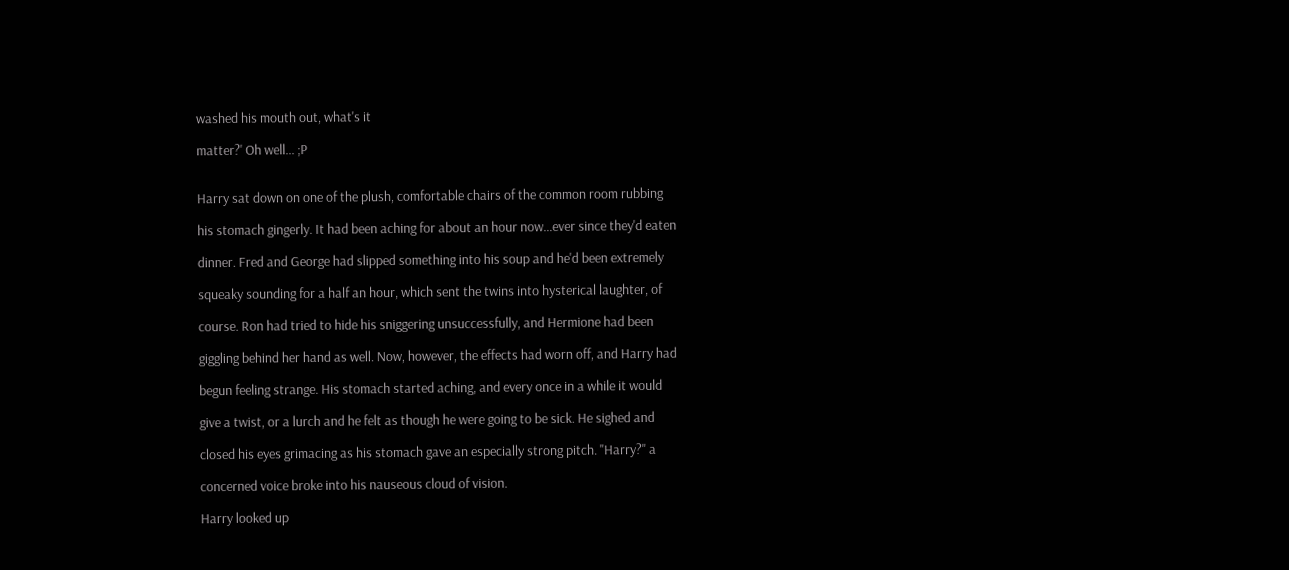washed his mouth out, what's it

matter?' Oh well... ;P


Harry sat down on one of the plush, comfortable chairs of the common room rubbing

his stomach gingerly. It had been aching for about an hour now…ever since they'd eaten

dinner. Fred and George had slipped something into his soup and he'd been extremely

squeaky sounding for a half an hour, which sent the twins into hysterical laughter, of

course. Ron had tried to hide his sniggering unsuccessfully, and Hermione had been

giggling behind her hand as well. Now, however, the effects had worn off, and Harry had

begun feeling strange. His stomach started aching, and every once in a while it would

give a twist, or a lurch and he felt as though he were going to be sick. He sighed and

closed his eyes grimacing as his stomach gave an especially strong pitch. "Harry?" a

concerned voice broke into his nauseous cloud of vision.

Harry looked up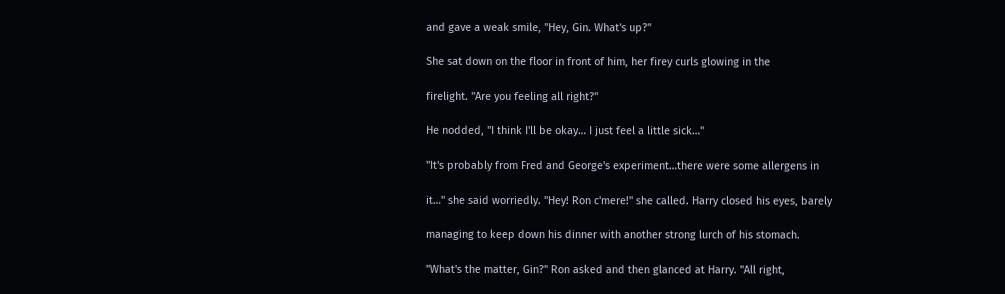and gave a weak smile, "Hey, Gin. What's up?"

She sat down on the floor in front of him, her firey curls glowing in the

firelight. "Are you feeling all right?"

He nodded, "I think I'll be okay… I just feel a little sick…"

"It's probably from Fred and George's experiment…there were some allergens in

it…" she said worriedly. "Hey! Ron c'mere!" she called. Harry closed his eyes, barely

managing to keep down his dinner with another strong lurch of his stomach.

"What's the matter, Gin?" Ron asked and then glanced at Harry. "All right,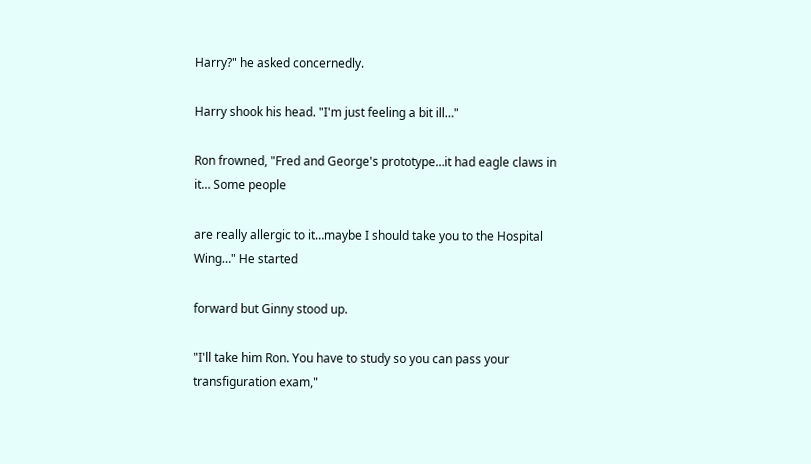Harry?" he asked concernedly.

Harry shook his head. "I'm just feeling a bit ill…"

Ron frowned, "Fred and George's prototype…it had eagle claws in it… Some people

are really allergic to it…maybe I should take you to the Hospital Wing…" He started

forward but Ginny stood up.

"I'll take him Ron. You have to study so you can pass your transfiguration exam,"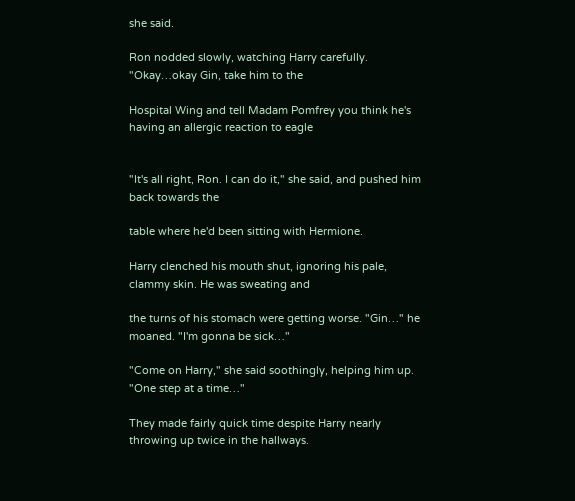she said.

Ron nodded slowly, watching Harry carefully. "Okay…okay Gin, take him to the

Hospital Wing and tell Madam Pomfrey you think he's having an allergic reaction to eagle


"It's all right, Ron. I can do it," she said, and pushed him back towards the

table where he'd been sitting with Hermione.

Harry clenched his mouth shut, ignoring his pale, clammy skin. He was sweating and

the turns of his stomach were getting worse. "Gin…" he moaned. "I'm gonna be sick…"

"Come on Harry," she said soothingly, helping him up. "One step at a time…"

They made fairly quick time despite Harry nearly throwing up twice in the hallways.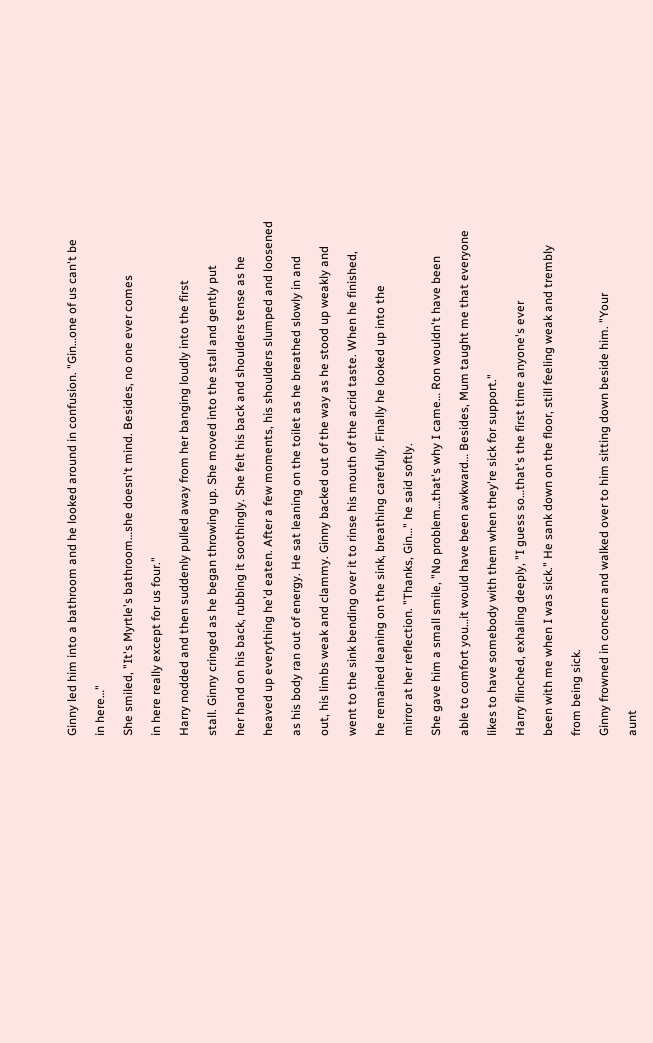Ginny led him into a bathroom and he looked around in confusion. "Gin…one of us can't be

in here…"

She smiled, "It's Myrtle's bathroom…she doesn't mind. Besides, no one ever comes

in here really except for us four."

Harry nodded and then suddenly pulled away from her banging loudly into the first

stall. Ginny cringed as he began throwing up. She moved into the stall and gently put

her hand on his back, rubbing it soothingly. She felt his back and shoulders tense as he

heaved up everything he'd eaten. After a few moments, his shoulders slumped and loosened

as his body ran out of energy. He sat leaning on the toilet as he breathed slowly in and

out, his limbs weak and clammy. Ginny backed out of the way as he stood up weakly and

went to the sink bending over it to rinse his mouth of the acrid taste. When he finished,

he remained leaning on the sink, breathing carefully. Finally he looked up into the

mirror at her reflection. "Thanks, Gin…" he said softly.

She gave him a small smile, "No problem…that's why I came… Ron wouldn't have been

able to comfort you…it would have been awkward… Besides, Mum taught me that everyone

likes to have somebody with them when they're sick for support."

Harry flinched, exhaling deeply, "I guess so…that's the first time anyone's ever

been with me when I was sick." He sank down on the floor, still feeling weak and trembly

from being sick.

Ginny frowned in concern and walked over to him sitting down beside him. "Your

aunt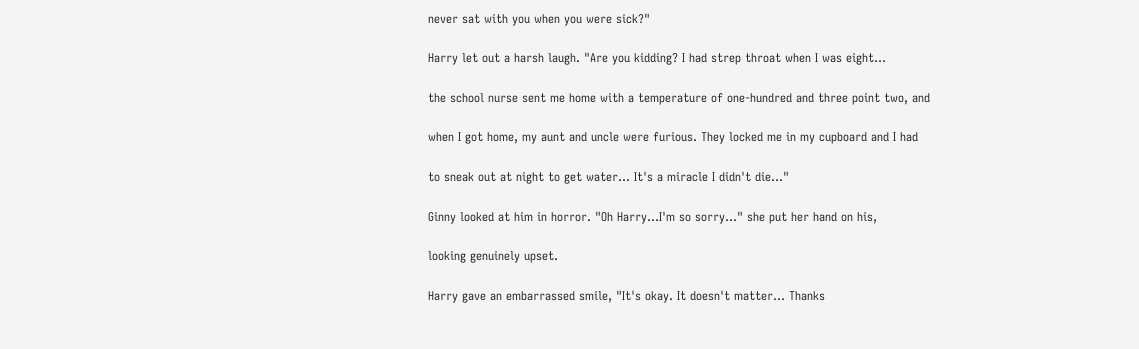never sat with you when you were sick?"

Harry let out a harsh laugh. "Are you kidding? I had strep throat when I was eight…

the school nurse sent me home with a temperature of one-hundred and three point two, and

when I got home, my aunt and uncle were furious. They locked me in my cupboard and I had

to sneak out at night to get water… It's a miracle I didn't die…"

Ginny looked at him in horror. "Oh Harry…I'm so sorry…" she put her hand on his,

looking genuinely upset.

Harry gave an embarrassed smile, "It's okay. It doesn't matter… Thanks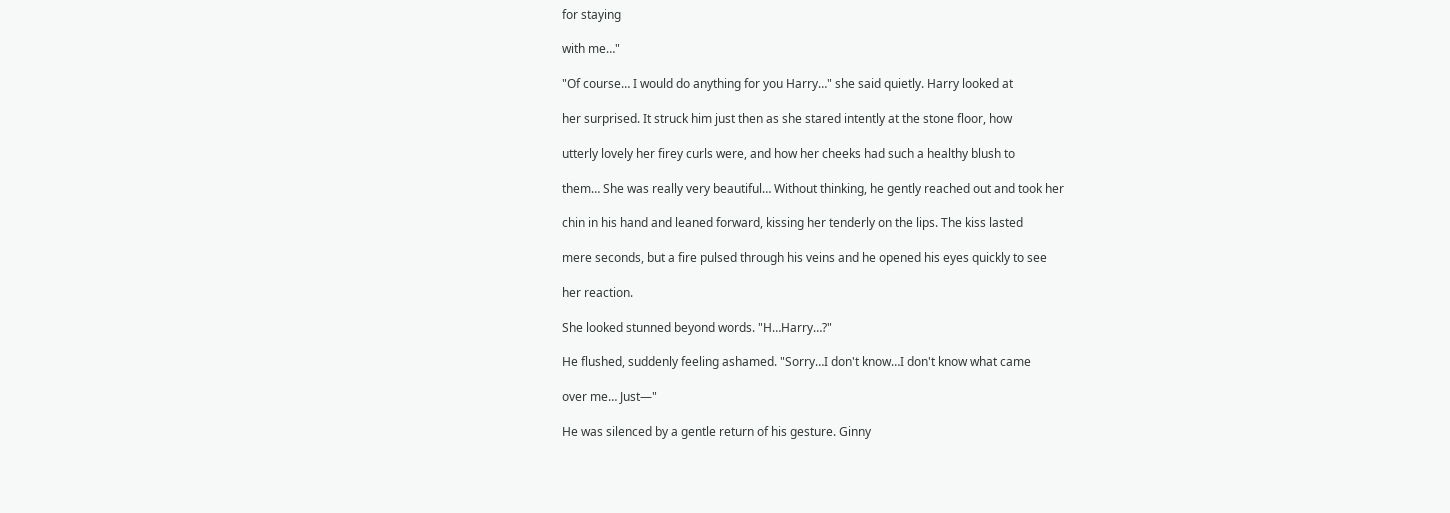for staying

with me…"

"Of course… I would do anything for you Harry…" she said quietly. Harry looked at

her surprised. It struck him just then as she stared intently at the stone floor, how

utterly lovely her firey curls were, and how her cheeks had such a healthy blush to

them… She was really very beautiful… Without thinking, he gently reached out and took her

chin in his hand and leaned forward, kissing her tenderly on the lips. The kiss lasted

mere seconds, but a fire pulsed through his veins and he opened his eyes quickly to see

her reaction.

She looked stunned beyond words. "H…Harry…?"

He flushed, suddenly feeling ashamed. "Sorry…I don't know…I don't know what came

over me… Just—"

He was silenced by a gentle return of his gesture. Ginny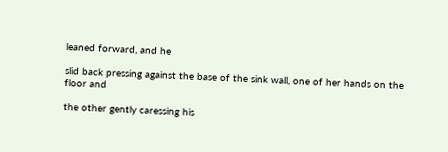leaned forward, and he

slid back pressing against the base of the sink wall, one of her hands on the floor and

the other gently caressing his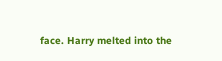face. Harry melted into the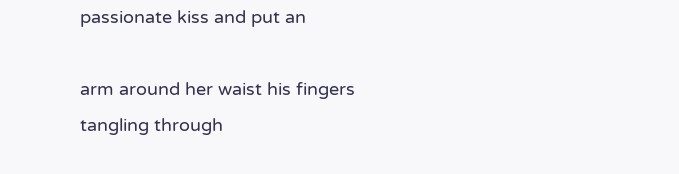passionate kiss and put an

arm around her waist his fingers tangling through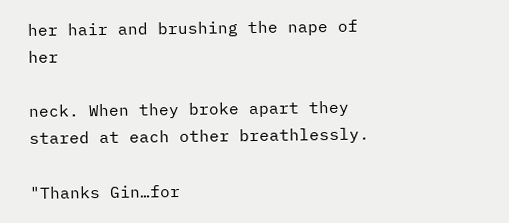her hair and brushing the nape of her

neck. When they broke apart they stared at each other breathlessly.

"Thanks Gin…for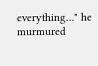everything…" he murmured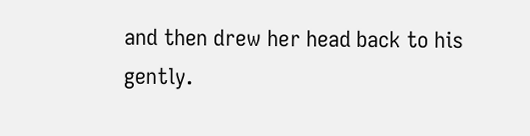and then drew her head back to his gently.